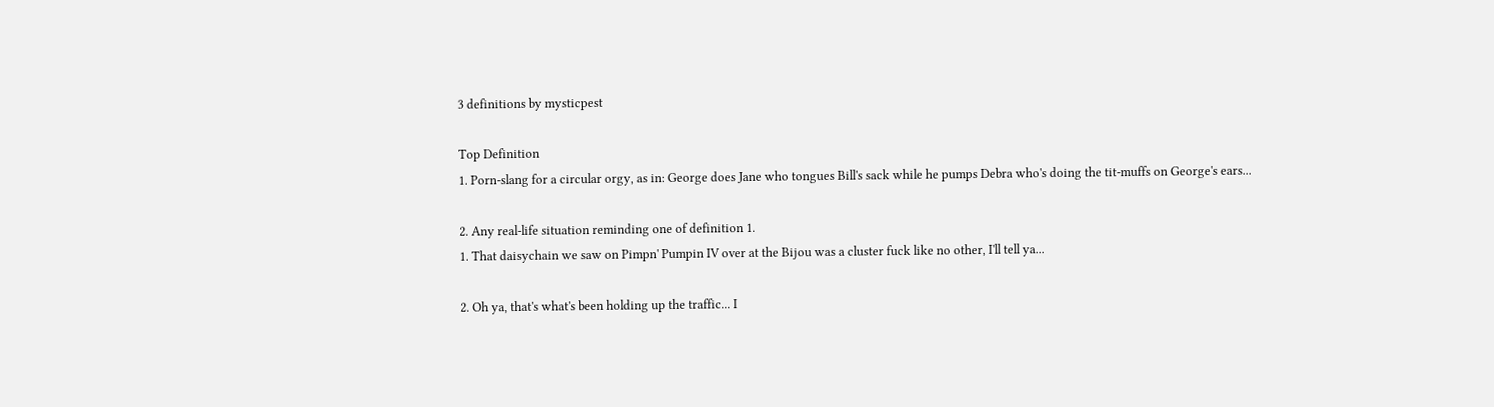3 definitions by mysticpest

Top Definition
1. Porn-slang for a circular orgy, as in: George does Jane who tongues Bill's sack while he pumps Debra who's doing the tit-muffs on George's ears...

2. Any real-life situation reminding one of definition 1.
1. That daisychain we saw on Pimpn' Pumpin IV over at the Bijou was a cluster fuck like no other, I'll tell ya...

2. Oh ya, that's what's been holding up the traffic... I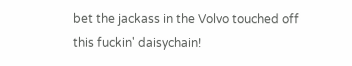bet the jackass in the Volvo touched off this fuckin' daisychain!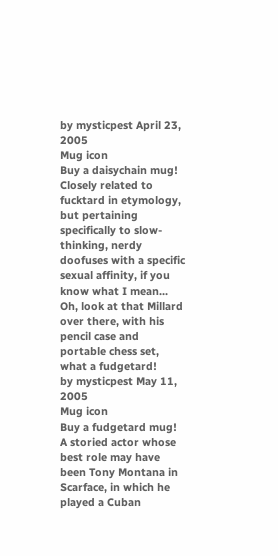by mysticpest April 23, 2005
Mug icon
Buy a daisychain mug!
Closely related to fucktard in etymology, but pertaining specifically to slow-thinking, nerdy doofuses with a specific sexual affinity, if you know what I mean...
Oh, look at that Millard over there, with his pencil case and portable chess set, what a fudgetard!
by mysticpest May 11, 2005
Mug icon
Buy a fudgetard mug!
A storied actor whose best role may have been Tony Montana in Scarface, in which he played a Cuban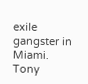exile gangster in Miami.
Tony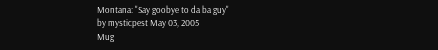Montana: "Say goobye to da ba guy"
by mysticpest May 03, 2005
Mug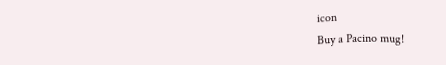icon
Buy a Pacino mug!